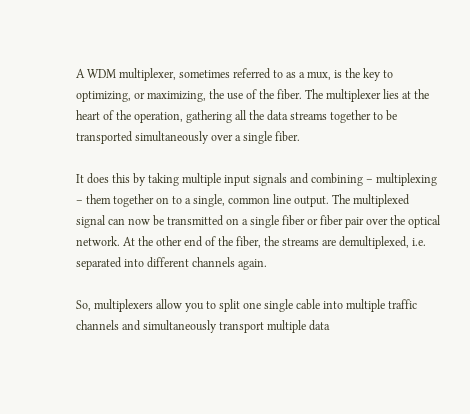A WDM multiplexer, sometimes referred to as a mux, is the key to optimizing, or maximizing, the use of the fiber. The multiplexer lies at the heart of the operation, gathering all the data streams together to be transported simultaneously over a single fiber.

It does this by taking multiple input signals and combining – multiplexing – them together on to a single, common line output. The multiplexed signal can now be transmitted on a single fiber or fiber pair over the optical network. At the other end of the fiber, the streams are demultiplexed, i.e. separated into different channels again.

So, multiplexers allow you to split one single cable into multiple traffic channels and simultaneously transport multiple data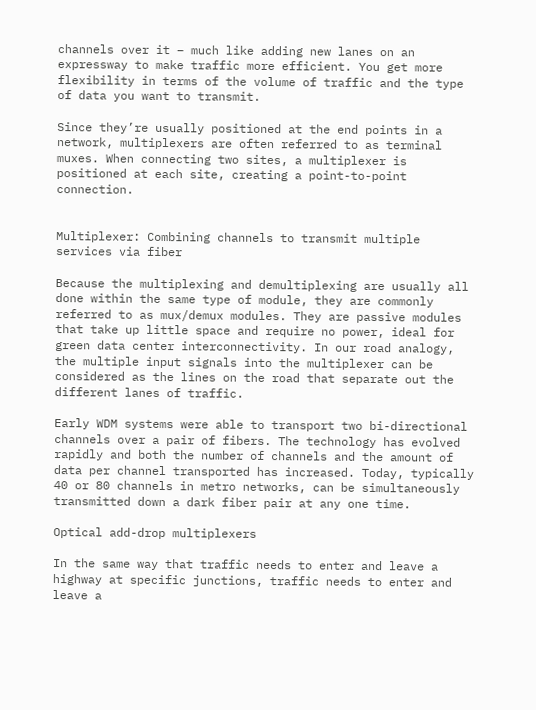channels over it – much like adding new lanes on an expressway to make traffic more efficient. You get more flexibility in terms of the volume of traffic and the type of data you want to transmit.

Since they’re usually positioned at the end points in a network, multiplexers are often referred to as terminal muxes. When connecting two sites, a multiplexer is positioned at each site, creating a point-to-point connection.


Multiplexer: Combining channels to transmit multiple services via fiber

Because the multiplexing and demultiplexing are usually all done within the same type of module, they are commonly referred to as mux/demux modules. They are passive modules that take up little space and require no power, ideal for green data center interconnectivity. In our road analogy, the multiple input signals into the multiplexer can be considered as the lines on the road that separate out the different lanes of traffic.

Early WDM systems were able to transport two bi-directional channels over a pair of fibers. The technology has evolved rapidly and both the number of channels and the amount of data per channel transported has increased. Today, typically 40 or 80 channels in metro networks, can be simultaneously transmitted down a dark fiber pair at any one time.

Optical add-drop multiplexers

In the same way that traffic needs to enter and leave a highway at specific junctions, traffic needs to enter and leave a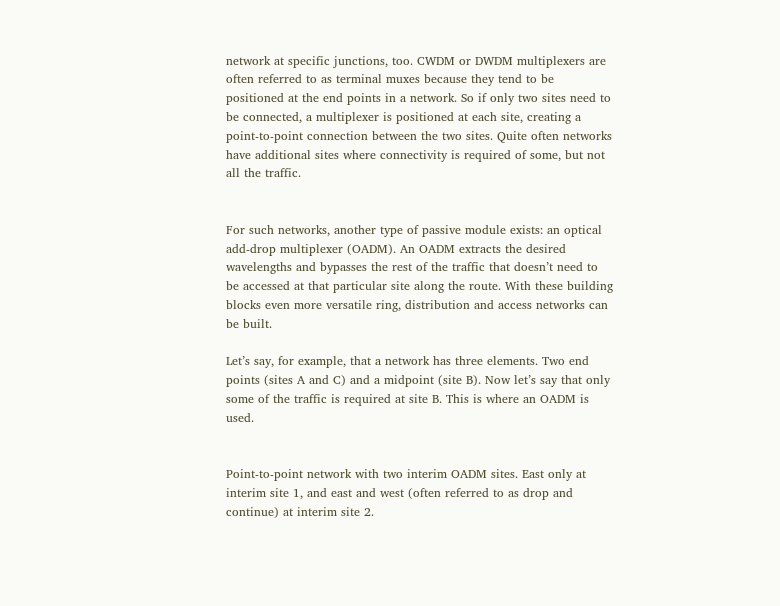network at specific junctions, too. CWDM or DWDM multiplexers are often referred to as terminal muxes because they tend to be positioned at the end points in a network. So if only two sites need to be connected, a multiplexer is positioned at each site, creating a point-to-point connection between the two sites. Quite often networks have additional sites where connectivity is required of some, but not all the traffic.


For such networks, another type of passive module exists: an optical add-drop multiplexer (OADM). An OADM extracts the desired wavelengths and bypasses the rest of the traffic that doesn’t need to be accessed at that particular site along the route. With these building blocks even more versatile ring, distribution and access networks can be built.

Let’s say, for example, that a network has three elements. Two end points (sites A and C) and a midpoint (site B). Now let’s say that only some of the traffic is required at site B. This is where an OADM is used.


Point-to-point network with two interim OADM sites. East only at interim site 1, and east and west (often referred to as drop and continue) at interim site 2.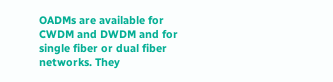OADMs are available for CWDM and DWDM and for single fiber or dual fiber networks. They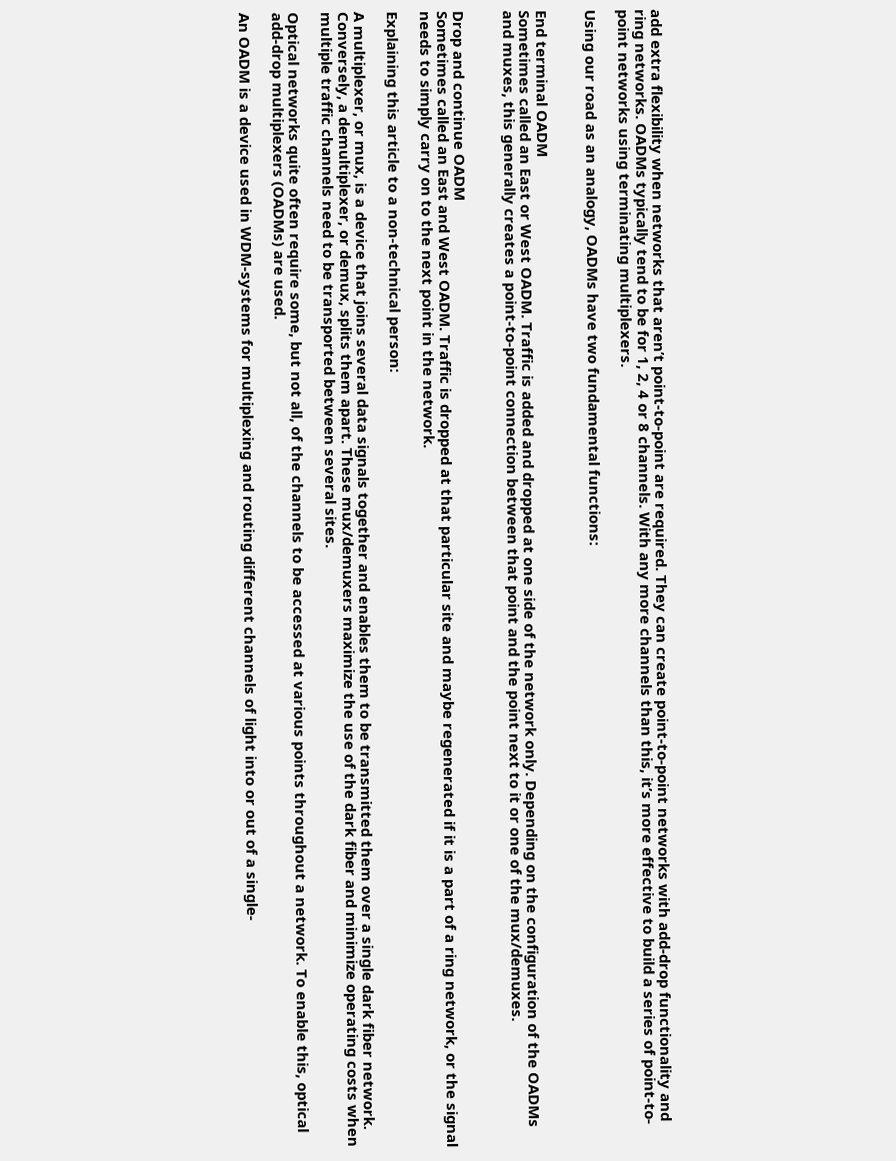add extra flexibility when networks that aren’t point-to-point are required. They can create point-to-point networks with add-drop functionality and ring networks. OADMs typically tend to be for 1, 2, 4 or 8 channels. With any more channels than this, it’s more effective to build a series of point-to-point networks using terminating multiplexers.

Using our road as an analogy, OADMs have two fundamental functions:


End terminal OADM
Sometimes called an East or West OADM. Traffic is added and dropped at one side of the network only. Depending on the configuration of the OADMs and muxes, this generally creates a point-to-point connection between that point and the point next to it or one of the mux/demuxes.


Drop and continue OADM
Sometimes called an East and West OADM. Traffic is dropped at that particular site and maybe regenerated if it is a part of a ring network, or the signal needs to simply carry on to the next point in the network.

Explaining this article to a non-technical person:

A multiplexer, or mux, is a device that joins several data signals together and enables them to be transmitted them over a single dark fiber network. Conversely, a demultiplexer, or demux, splits them apart. These mux/demuxers maximize the use of the dark fiber and minimize operating costs when multiple traffic channels need to be transported between several sites.

Optical networks quite often require some, but not all, of the channels to be accessed at various points throughout a network. To enable this, optical add-drop multiplexers (OADMs) are used.

An OADM is a device used in WDM-systems for multiplexing and routing different channels of light into or out of a single-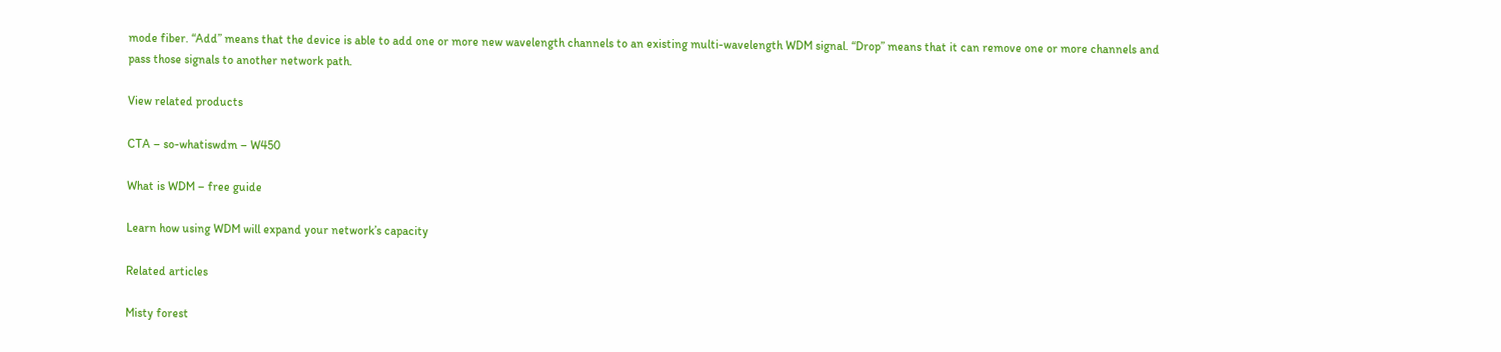mode fiber. “Add” means that the device is able to add one or more new wavelength channels to an existing multi-wavelength WDM signal. “Drop” means that it can remove one or more channels and pass those signals to another network path.

View related products

CTA – so-whatiswdm – W450

What is WDM – free guide

Learn how using WDM will expand your network’s capacity

Related articles

Misty forest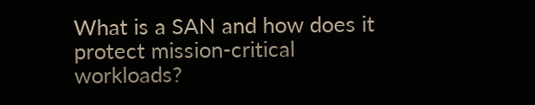What is a SAN and how does it protect mission-critical workloads?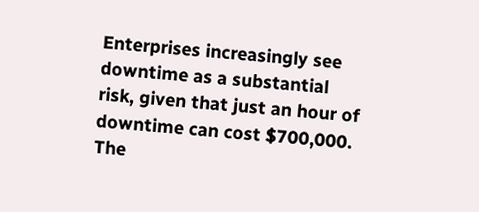Enterprises increasingly see downtime as a substantial risk, given that just an hour of downtime can cost $700,000. The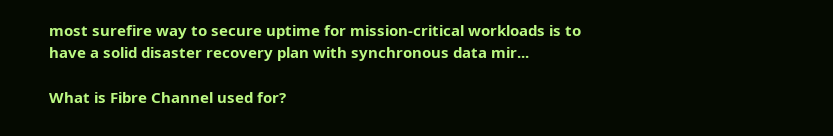most surefire way to secure uptime for mission-critical workloads is to have a solid disaster recovery plan with synchronous data mir...

What is Fibre Channel used for?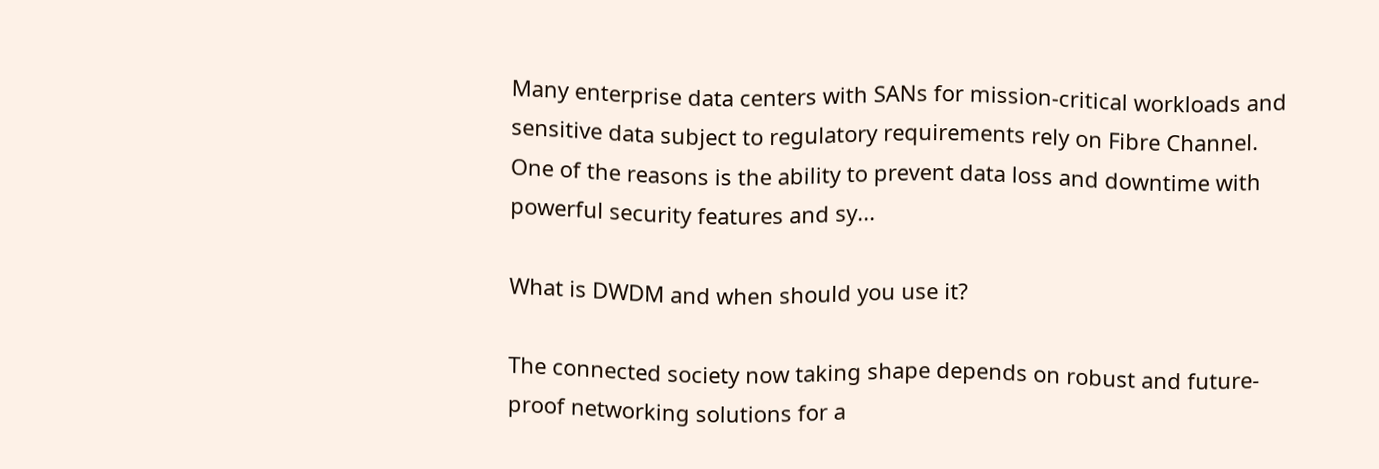Many enterprise data centers with SANs for mission-critical workloads and sensitive data subject to regulatory requirements rely on Fibre Channel. One of the reasons is the ability to prevent data loss and downtime with powerful security features and sy...

What is DWDM and when should you use it?

The connected society now taking shape depends on robust and future-proof networking solutions for a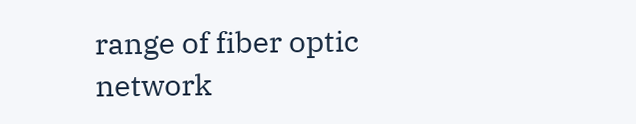range of fiber optic network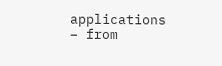applications – from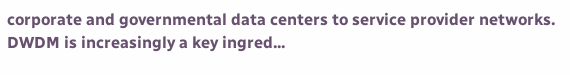corporate and governmental data centers to service provider networks. DWDM is increasingly a key ingred...